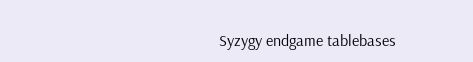Syzygy endgame tablebases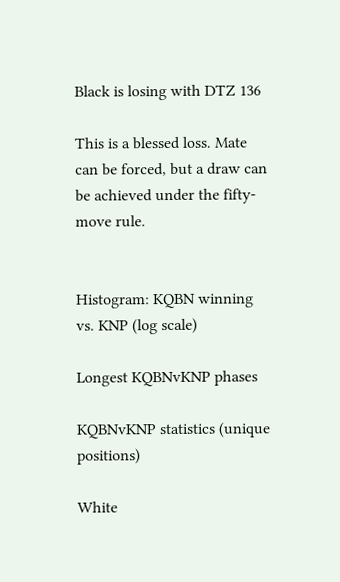Black is losing with DTZ 136

This is a blessed loss. Mate can be forced, but a draw can be achieved under the fifty-move rule.


Histogram: KQBN winning vs. KNP (log scale)

Longest KQBNvKNP phases

KQBNvKNP statistics (unique positions)

White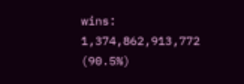wins:
1,374,862,913,772 (90.5%)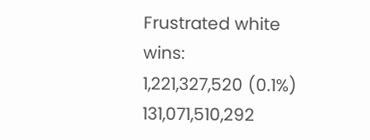Frustrated white wins:
1,221,327,520 (0.1%)
131,071,510,292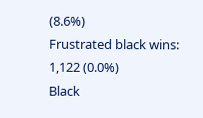(8.6%)
Frustrated black wins:
1,122 (0.0%)
Black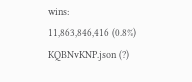wins:
11,863,846,416 (0.8%)
KQBNvKNP.json (?)